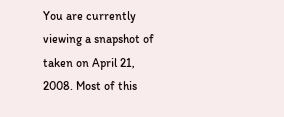You are currently viewing a snapshot of taken on April 21, 2008. Most of this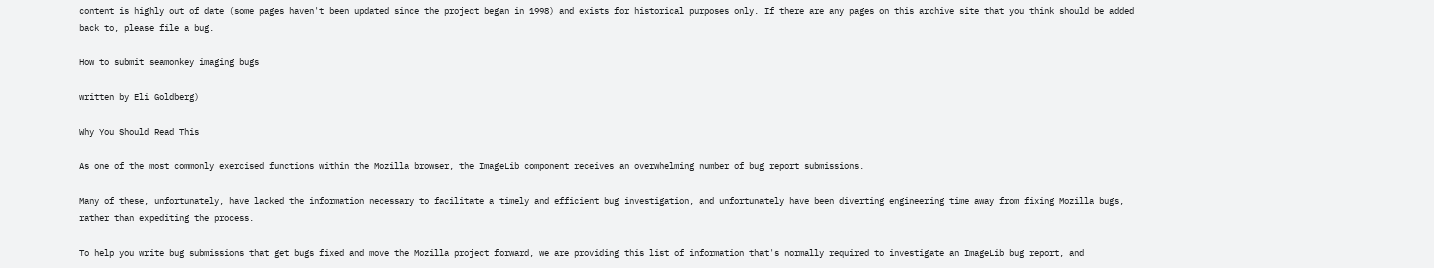content is highly out of date (some pages haven't been updated since the project began in 1998) and exists for historical purposes only. If there are any pages on this archive site that you think should be added back to, please file a bug.

How to submit seamonkey imaging bugs

written by Eli Goldberg)

Why You Should Read This

As one of the most commonly exercised functions within the Mozilla browser, the ImageLib component receives an overwhelming number of bug report submissions.

Many of these, unfortunately, have lacked the information necessary to facilitate a timely and efficient bug investigation, and unfortunately have been diverting engineering time away from fixing Mozilla bugs, rather than expediting the process.

To help you write bug submissions that get bugs fixed and move the Mozilla project forward, we are providing this list of information that's normally required to investigate an ImageLib bug report, and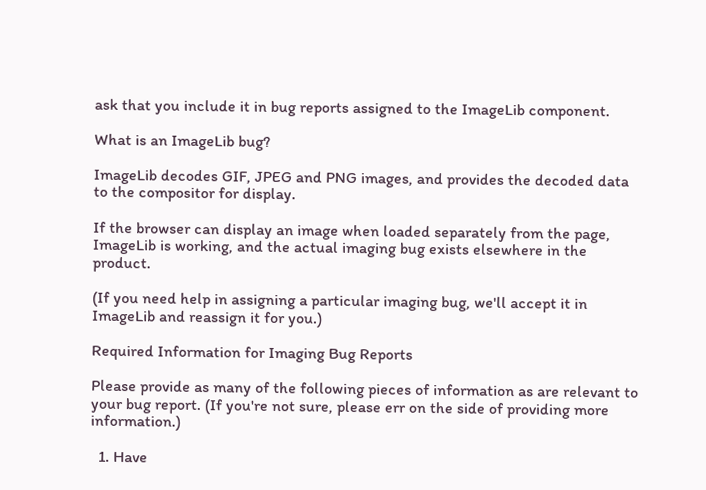ask that you include it in bug reports assigned to the ImageLib component.

What is an ImageLib bug?

ImageLib decodes GIF, JPEG and PNG images, and provides the decoded data to the compositor for display.

If the browser can display an image when loaded separately from the page, ImageLib is working, and the actual imaging bug exists elsewhere in the product.

(If you need help in assigning a particular imaging bug, we'll accept it in ImageLib and reassign it for you.)

Required Information for Imaging Bug Reports

Please provide as many of the following pieces of information as are relevant to your bug report. (If you're not sure, please err on the side of providing more information.)

  1. Have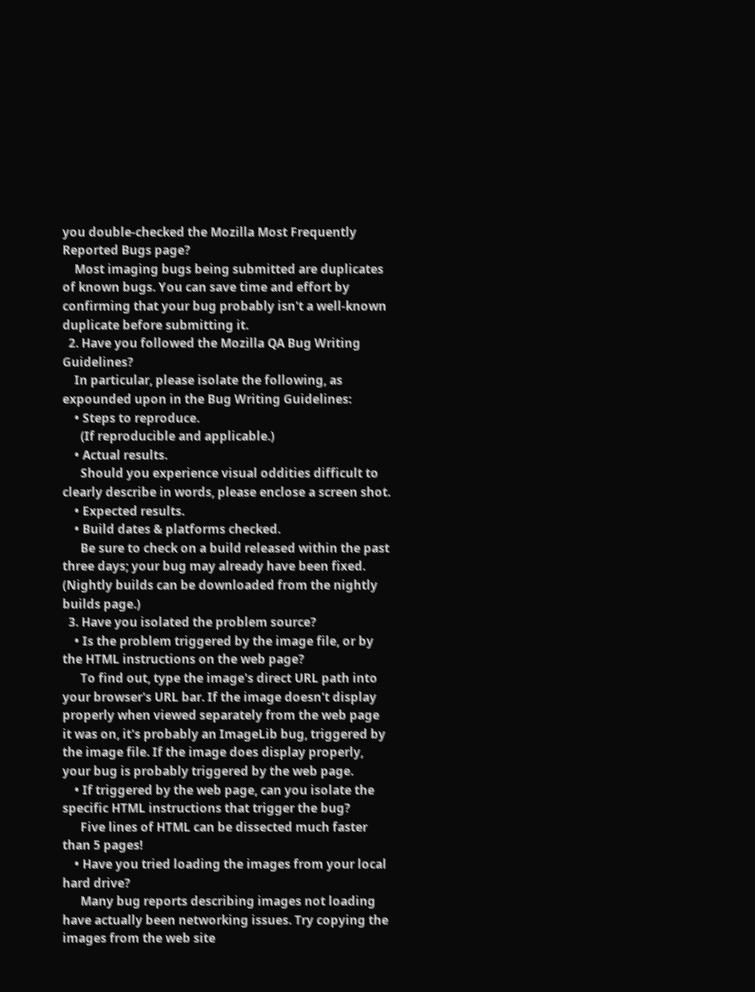you double-checked the Mozilla Most Frequently Reported Bugs page?
    Most imaging bugs being submitted are duplicates of known bugs. You can save time and effort by confirming that your bug probably isn't a well-known duplicate before submitting it.
  2. Have you followed the Mozilla QA Bug Writing Guidelines?
    In particular, please isolate the following, as expounded upon in the Bug Writing Guidelines:
    • Steps to reproduce.
      (If reproducible and applicable.)
    • Actual results.
      Should you experience visual oddities difficult to clearly describe in words, please enclose a screen shot.
    • Expected results.
    • Build dates & platforms checked.
      Be sure to check on a build released within the past three days; your bug may already have been fixed. (Nightly builds can be downloaded from the nightly builds page.)
  3. Have you isolated the problem source?
    • Is the problem triggered by the image file, or by the HTML instructions on the web page?
      To find out, type the image's direct URL path into your browser's URL bar. If the image doesn't display properly when viewed separately from the web page it was on, it's probably an ImageLib bug, triggered by the image file. If the image does display properly, your bug is probably triggered by the web page.
    • If triggered by the web page, can you isolate the specific HTML instructions that trigger the bug?
      Five lines of HTML can be dissected much faster than 5 pages!
    • Have you tried loading the images from your local hard drive?
      Many bug reports describing images not loading have actually been networking issues. Try copying the images from the web site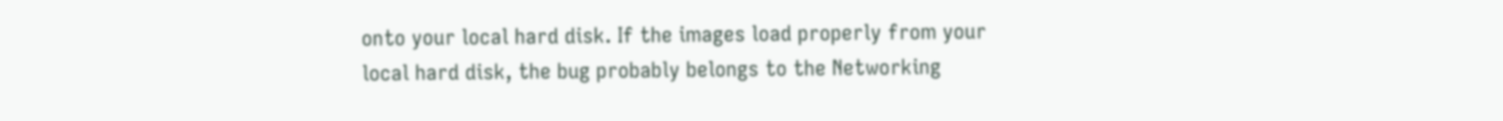onto your local hard disk. If the images load properly from your local hard disk, the bug probably belongs to the Networking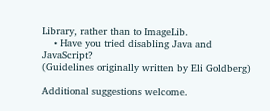Library, rather than to ImageLib.
    • Have you tried disabling Java and JavaScript?
(Guidelines originally written by Eli Goldberg)

Additional suggestions welcome.